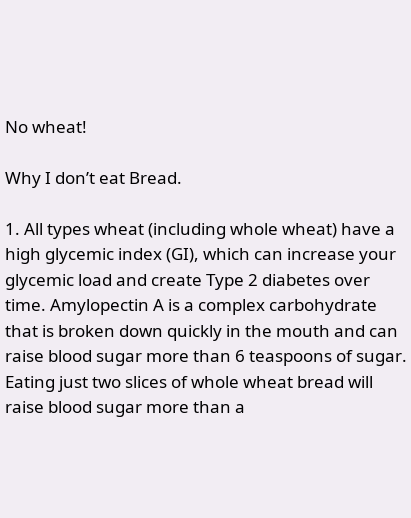No wheat!

Why I don’t eat Bread.

1. All types wheat (including whole wheat) have a high glycemic index (GI), which can increase your glycemic load and create Type 2 diabetes over time. Amylopectin A is a complex carbohydrate that is broken down quickly in the mouth and can raise blood sugar more than 6 teaspoons of sugar. Eating just two slices of whole wheat bread will raise blood sugar more than a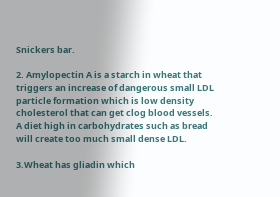Snickers bar.

2. Amylopectin A is a starch in wheat that triggers an increase of dangerous small LDL particle formation which is low density cholesterol that can get clog blood vessels. A diet high in carbohydrates such as bread will create too much small dense LDL.

3.Wheat has gliadin which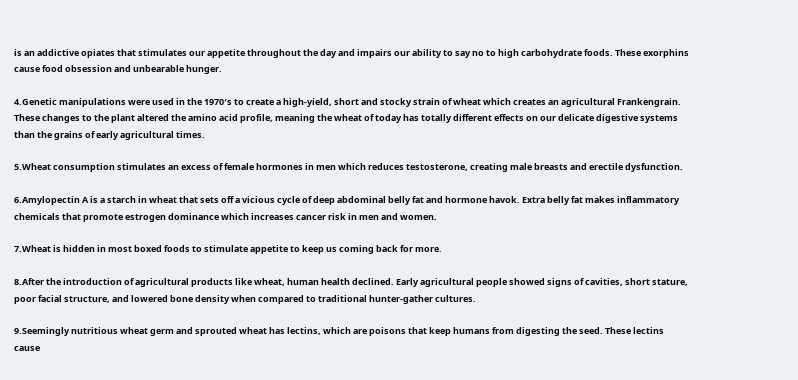is an addictive opiates that stimulates our appetite throughout the day and impairs our ability to say no to high carbohydrate foods. These exorphins cause food obsession and unbearable hunger.

4.Genetic manipulations were used in the 1970′s to create a high-yield, short and stocky strain of wheat which creates an agricultural Frankengrain. These changes to the plant altered the amino acid profile, meaning the wheat of today has totally different effects on our delicate digestive systems than the grains of early agricultural times.

5.Wheat consumption stimulates an excess of female hormones in men which reduces testosterone, creating male breasts and erectile dysfunction.

6.Amylopectin A is a starch in wheat that sets off a vicious cycle of deep abdominal belly fat and hormone havok. Extra belly fat makes inflammatory chemicals that promote estrogen dominance which increases cancer risk in men and women.

7.Wheat is hidden in most boxed foods to stimulate appetite to keep us coming back for more.

8.After the introduction of agricultural products like wheat, human health declined. Early agricultural people showed signs of cavities, short stature, poor facial structure, and lowered bone density when compared to traditional hunter-gather cultures.

9.Seemingly nutritious wheat germ and sprouted wheat has lectins, which are poisons that keep humans from digesting the seed. These lectins cause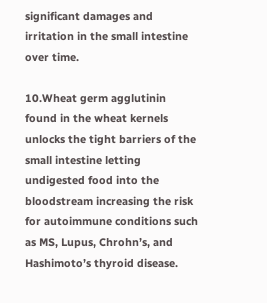significant damages and irritation in the small intestine over time.

10.Wheat germ agglutinin found in the wheat kernels unlocks the tight barriers of the small intestine letting undigested food into the bloodstream increasing the risk for autoimmune conditions such as MS, Lupus, Chrohn’s, and Hashimoto’s thyroid disease.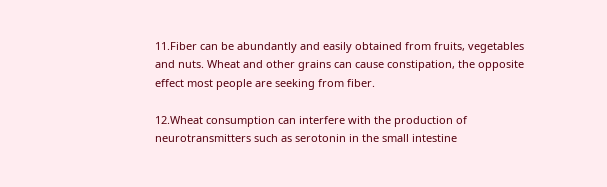11.Fiber can be abundantly and easily obtained from fruits, vegetables and nuts. Wheat and other grains can cause constipation, the opposite effect most people are seeking from fiber.

12.Wheat consumption can interfere with the production of neurotransmitters such as serotonin in the small intestine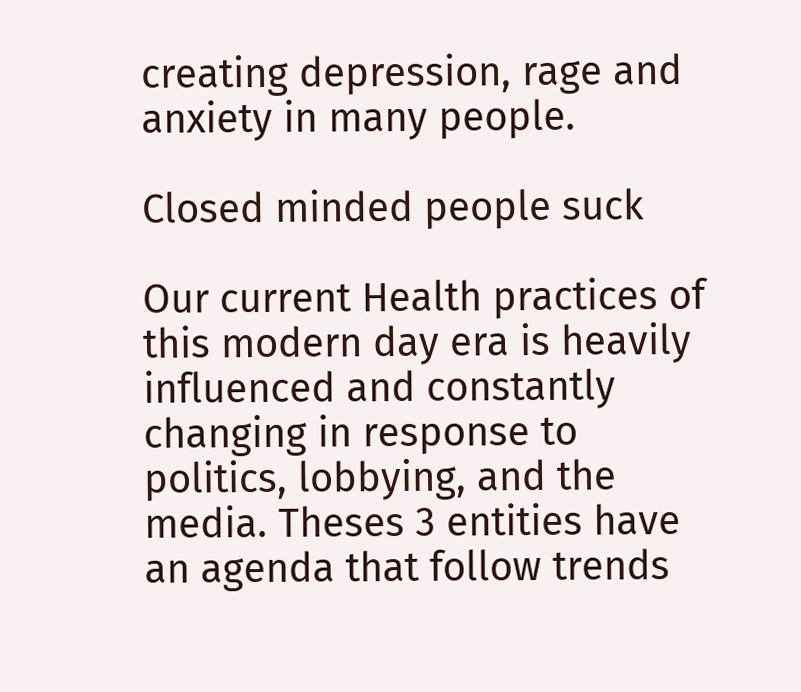creating depression, rage and anxiety in many people.

Closed minded people suck

Our current Health practices of this modern day era is heavily influenced and constantly changing in response to politics, lobbying, and the media. Theses 3 entities have an agenda that follow trends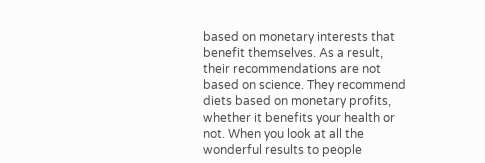based on monetary interests that benefit themselves. As a result, their recommendations are not based on science. They recommend diets based on monetary profits, whether it benefits your health or not. When you look at all the wonderful results to people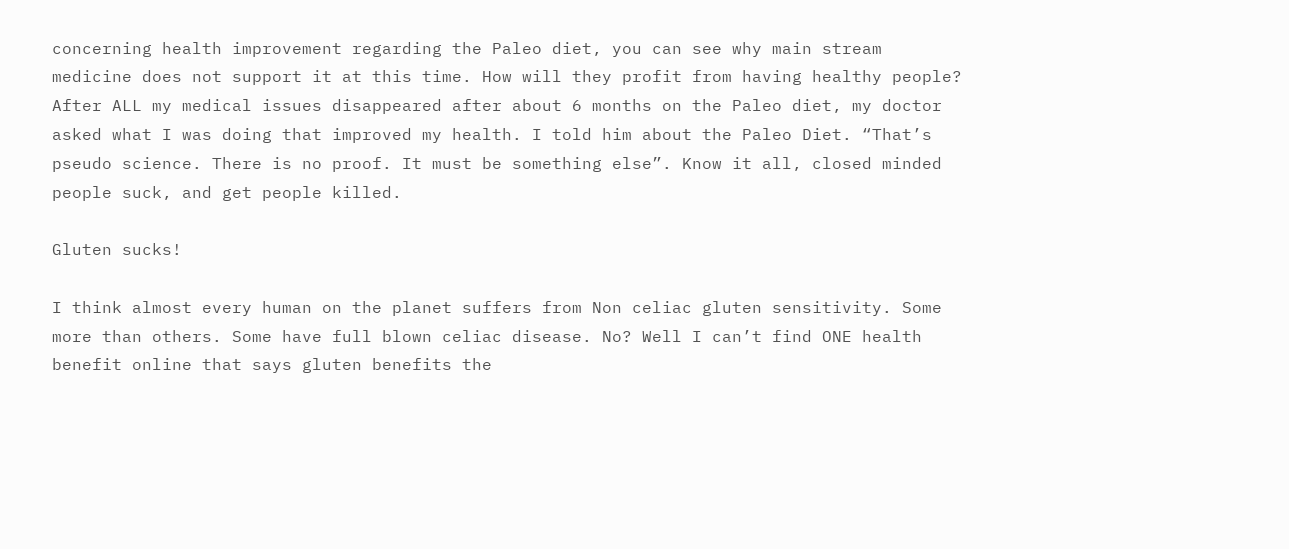concerning health improvement regarding the Paleo diet, you can see why main stream medicine does not support it at this time. How will they profit from having healthy people? After ALL my medical issues disappeared after about 6 months on the Paleo diet, my doctor asked what I was doing that improved my health. I told him about the Paleo Diet. “That’s pseudo science. There is no proof. It must be something else”. Know it all, closed minded people suck, and get people killed.

Gluten sucks!

I think almost every human on the planet suffers from Non celiac gluten sensitivity. Some more than others. Some have full blown celiac disease. No? Well I can’t find ONE health benefit online that says gluten benefits the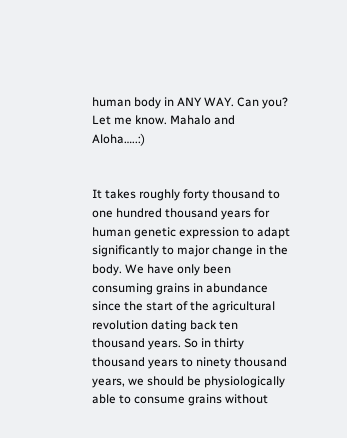human body in ANY WAY. Can you? Let me know. Mahalo and Aloha…..:)


It takes roughly forty thousand to one hundred thousand years for human genetic expression to adapt significantly to major change in the body. We have only been consuming grains in abundance since the start of the agricultural revolution dating back ten thousand years. So in thirty thousand years to ninety thousand years, we should be physiologically able to consume grains without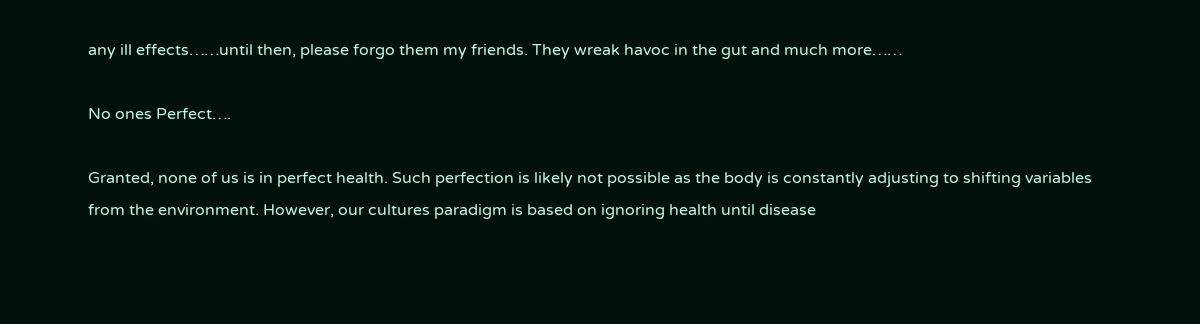any ill effects……until then, please forgo them my friends. They wreak havoc in the gut and much more……

No ones Perfect….

Granted, none of us is in perfect health. Such perfection is likely not possible as the body is constantly adjusting to shifting variables from the environment. However, our cultures paradigm is based on ignoring health until disease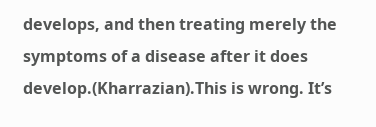develops, and then treating merely the symptoms of a disease after it does develop.(Kharrazian).This is wrong. It’s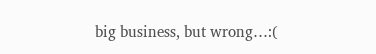big business, but wrong…:(